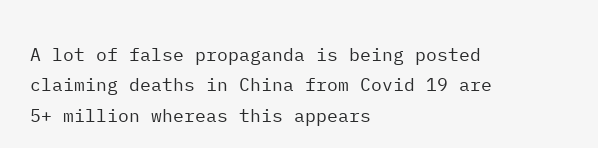A lot of false propaganda is being posted claiming deaths in China from Covid 19 are 5+ million whereas this appears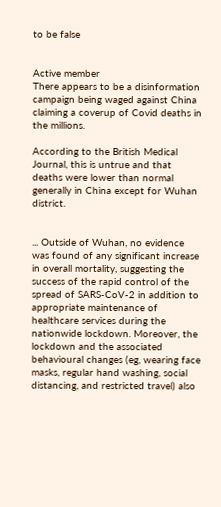to be false


Active member
There appears to be a disinformation campaign being waged against China claiming a coverup of Covid deaths in the millions.

According to the British Medical Journal, this is untrue and that deaths were lower than normal generally in China except for Wuhan district.


... Outside of Wuhan, no evidence was found of any significant increase in overall mortality, suggesting the success of the rapid control of the spread of SARS-CoV-2 in addition to appropriate maintenance of healthcare services during the nationwide lockdown. Moreover, the lockdown and the associated behavioural changes (eg, wearing face masks, regular hand washing, social distancing, and restricted travel) also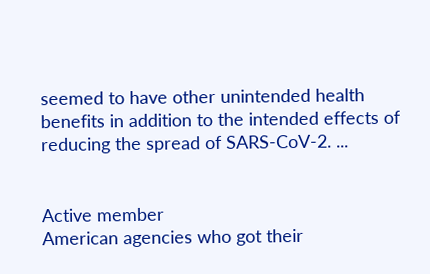seemed to have other unintended health benefits in addition to the intended effects of reducing the spread of SARS-CoV-2. ...


Active member
American agencies who got their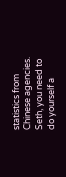statistics from Chinese agencies.
Seth, you need to do yourself a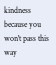kindness because you won't pass this way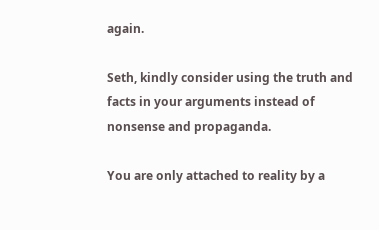again.

Seth, kindly consider using the truth and facts in your arguments instead of nonsense and propaganda.

You are only attached to reality by a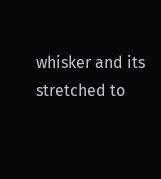whisker and its stretched to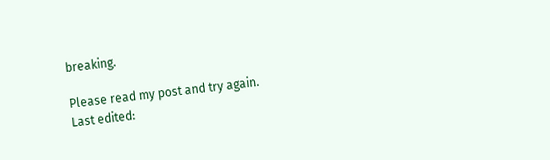breaking.

Please read my post and try again.
Last edited: